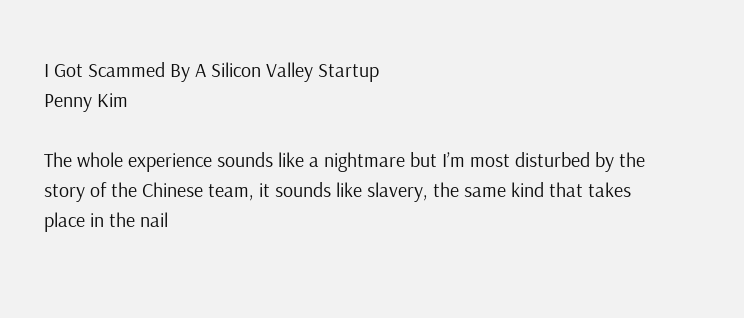I Got Scammed By A Silicon Valley Startup
Penny Kim

The whole experience sounds like a nightmare but I’m most disturbed by the story of the Chinese team, it sounds like slavery, the same kind that takes place in the nail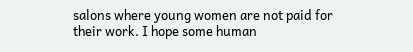salons where young women are not paid for their work. I hope some human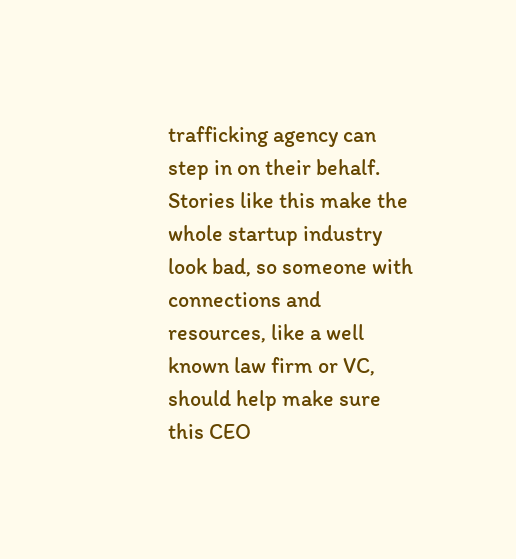trafficking agency can step in on their behalf. Stories like this make the whole startup industry look bad, so someone with connections and resources, like a well known law firm or VC, should help make sure this CEO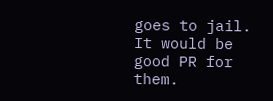goes to jail. It would be good PR for them.